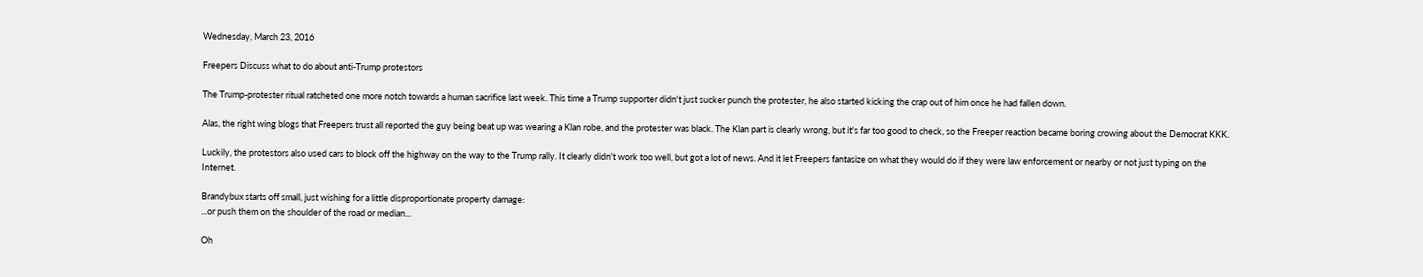Wednesday, March 23, 2016

Freepers Discuss what to do about anti-Trump protestors

The Trump-protester ritual ratcheted one more notch towards a human sacrifice last week. This time a Trump supporter didn't just sucker punch the protester, he also started kicking the crap out of him once he had fallen down.

Alas, the right wing blogs that Freepers trust all reported the guy being beat up was wearing a Klan robe, and the protester was black. The Klan part is clearly wrong, but it's far too good to check, so the Freeper reaction became boring crowing about the Democrat KKK.

Luckily, the protestors also used cars to block off the highway on the way to the Trump rally. It clearly didn't work too well, but got a lot of news. And it let Freepers fantasize on what they would do if they were law enforcement or nearby or not just typing on the Internet.

Brandybux starts off small, just wishing for a little disproportionate property damage:
...or push them on the shoulder of the road or median...

Oh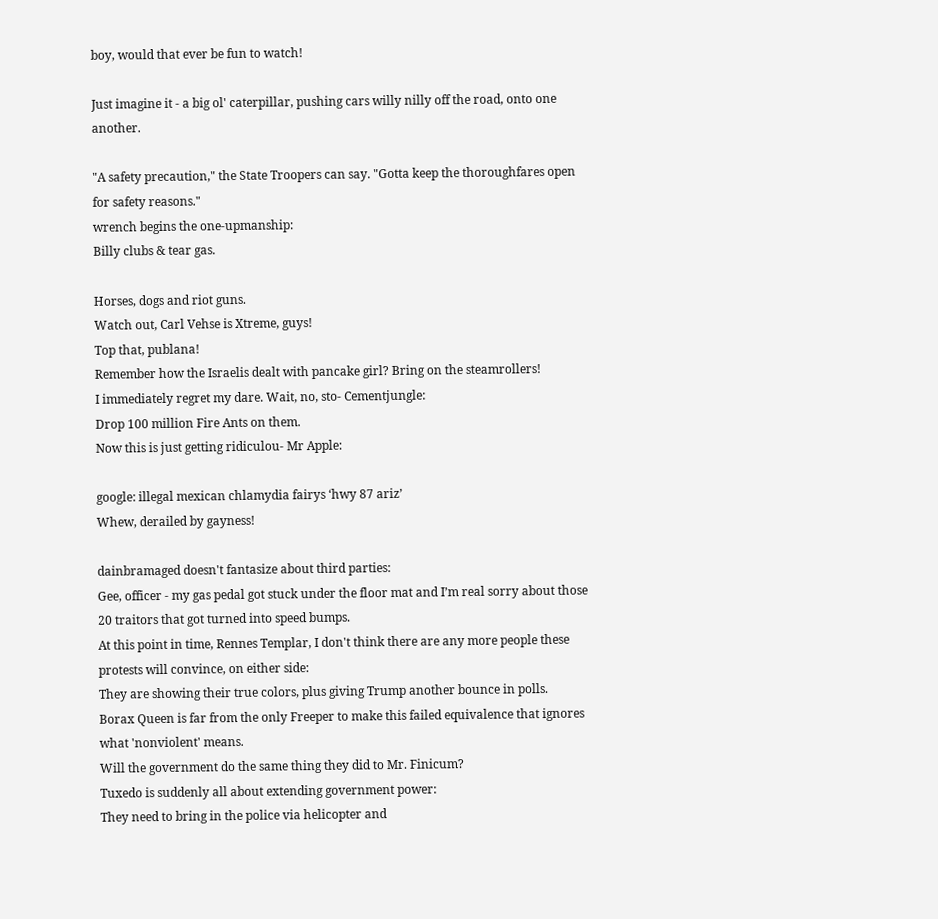boy, would that ever be fun to watch!

Just imagine it - a big ol' caterpillar, pushing cars willy nilly off the road, onto one another.

"A safety precaution," the State Troopers can say. "Gotta keep the thoroughfares open for safety reasons."
wrench begins the one-upmanship:
Billy clubs & tear gas.

Horses, dogs and riot guns.
Watch out, Carl Vehse is Xtreme, guys!
Top that, publana!
Remember how the Israelis dealt with pancake girl? Bring on the steamrollers!
I immediately regret my dare. Wait, no, sto- Cementjungle:
Drop 100 million Fire Ants on them.
Now this is just getting ridiculou- Mr Apple:

google: illegal mexican chlamydia fairys ‘hwy 87 ariz’
Whew, derailed by gayness!

dainbramaged doesn't fantasize about third parties:
Gee, officer - my gas pedal got stuck under the floor mat and I’m real sorry about those 20 traitors that got turned into speed bumps.
At this point in time, Rennes Templar, I don't think there are any more people these protests will convince, on either side:
They are showing their true colors, plus giving Trump another bounce in polls.
Borax Queen is far from the only Freeper to make this failed equivalence that ignores what 'nonviolent' means.
Will the government do the same thing they did to Mr. Finicum?
Tuxedo is suddenly all about extending government power:
They need to bring in the police via helicopter and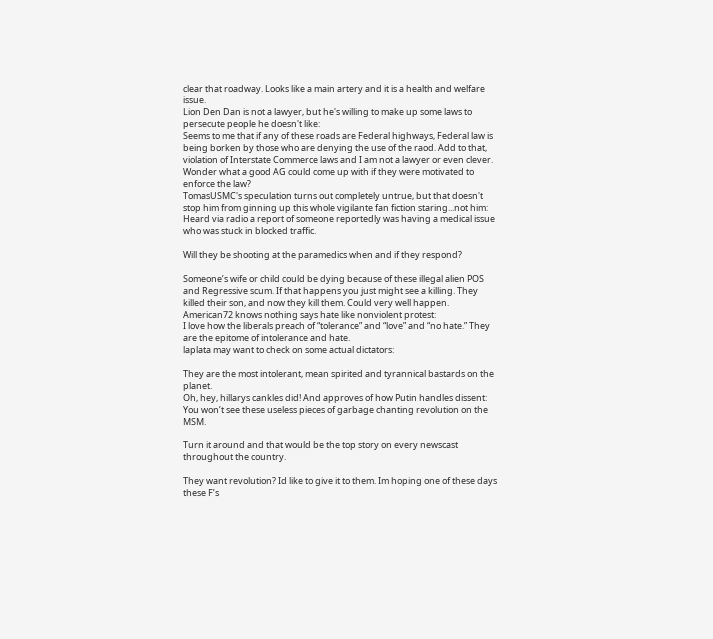clear that roadway. Looks like a main artery and it is a health and welfare issue.
Lion Den Dan is not a lawyer, but he's willing to make up some laws to persecute people he doesn't like:
Seems to me that if any of these roads are Federal highways, Federal law is being borken by those who are denying the use of the raod. Add to that, violation of Interstate Commerce laws and I am not a lawyer or even clever. Wonder what a good AG could come up with if they were motivated to enforce the law?
TomasUSMC's speculation turns out completely untrue, but that doesn't stop him from ginning up this whole vigilante fan fiction staring...not him:
Heard via radio a report of someone reportedly was having a medical issue who was stuck in blocked traffic.

Will they be shooting at the paramedics when and if they respond?

Someone’s wife or child could be dying because of these illegal alien POS and Regressive scum. If that happens you just might see a killing. They killed their son, and now they kill them. Could very well happen.
American72 knows nothing says hate like nonviolent protest:
I love how the liberals preach of “tolerance” and “love” and “no hate.” They are the epitome of intolerance and hate.
laplata may want to check on some actual dictators:

They are the most intolerant, mean spirited and tyrannical bastards on the planet.
Oh, hey, hillarys cankles did! And approves of how Putin handles dissent:
You won’t see these useless pieces of garbage chanting revolution on the MSM.

Turn it around and that would be the top story on every newscast throughout the country.

They want revolution? Id like to give it to them. Im hoping one of these days these F’s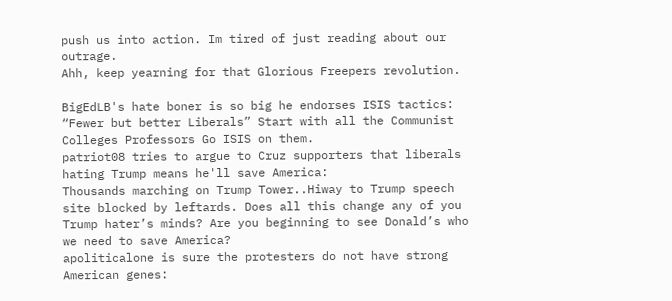push us into action. Im tired of just reading about our outrage.
Ahh, keep yearning for that Glorious Freepers revolution.

BigEdLB's hate boner is so big he endorses ISIS tactics:
“Fewer but better Liberals” Start with all the Communist Colleges Professors Go ISIS on them.
patriot08 tries to argue to Cruz supporters that liberals hating Trump means he'll save America:
Thousands marching on Trump Tower..Hiway to Trump speech site blocked by leftards. Does all this change any of you Trump hater’s minds? Are you beginning to see Donald’s who we need to save America?
apoliticalone is sure the protesters do not have strong American genes: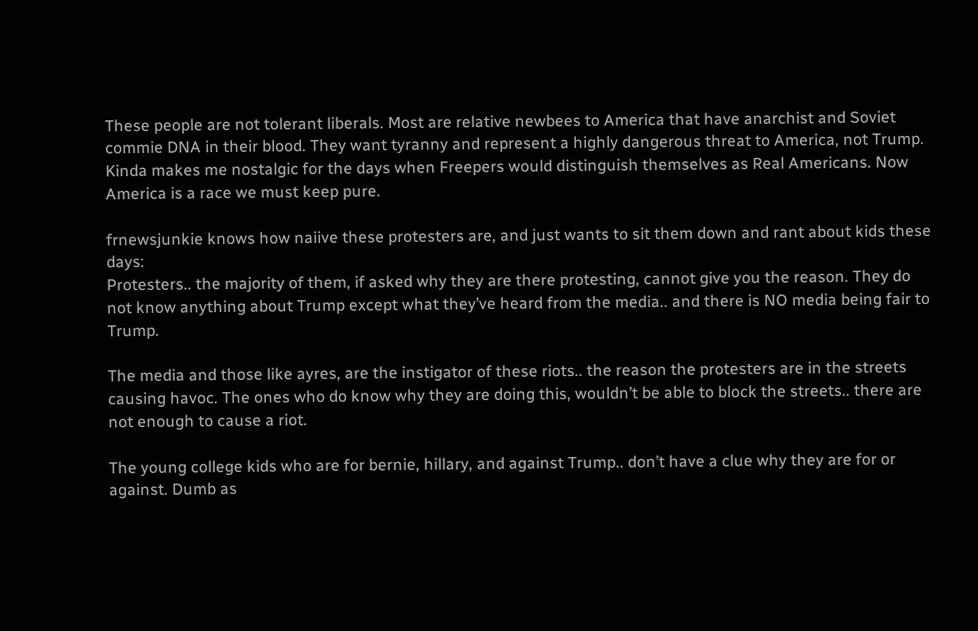These people are not tolerant liberals. Most are relative newbees to America that have anarchist and Soviet commie DNA in their blood. They want tyranny and represent a highly dangerous threat to America, not Trump.
Kinda makes me nostalgic for the days when Freepers would distinguish themselves as Real Americans. Now America is a race we must keep pure.

frnewsjunkie knows how naiive these protesters are, and just wants to sit them down and rant about kids these days:
Protesters.. the majority of them, if asked why they are there protesting, cannot give you the reason. They do not know anything about Trump except what they’ve heard from the media.. and there is NO media being fair to Trump.

The media and those like ayres, are the instigator of these riots.. the reason the protesters are in the streets causing havoc. The ones who do know why they are doing this, wouldn’t be able to block the streets.. there are not enough to cause a riot.

The young college kids who are for bernie, hillary, and against Trump.. don’t have a clue why they are for or against. Dumb as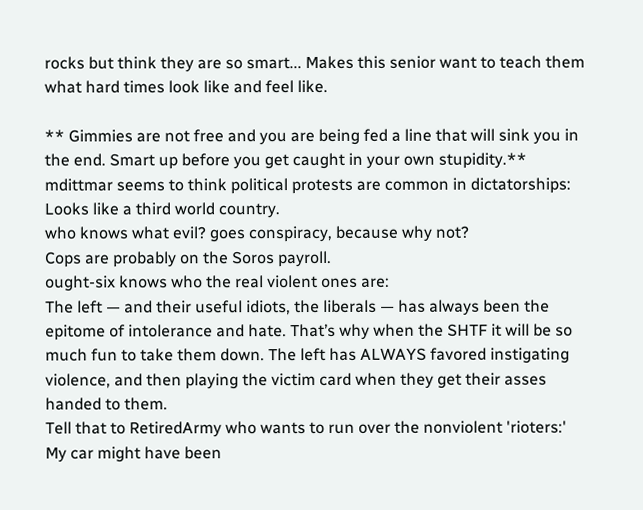rocks but think they are so smart... Makes this senior want to teach them what hard times look like and feel like.

** Gimmies are not free and you are being fed a line that will sink you in the end. Smart up before you get caught in your own stupidity.**
mdittmar seems to think political protests are common in dictatorships:
Looks like a third world country.
who knows what evil? goes conspiracy, because why not?
Cops are probably on the Soros payroll.
ought-six knows who the real violent ones are:
The left — and their useful idiots, the liberals — has always been the epitome of intolerance and hate. That’s why when the SHTF it will be so much fun to take them down. The left has ALWAYS favored instigating violence, and then playing the victim card when they get their asses handed to them.
Tell that to RetiredArmy who wants to run over the nonviolent 'rioters:'
My car might have been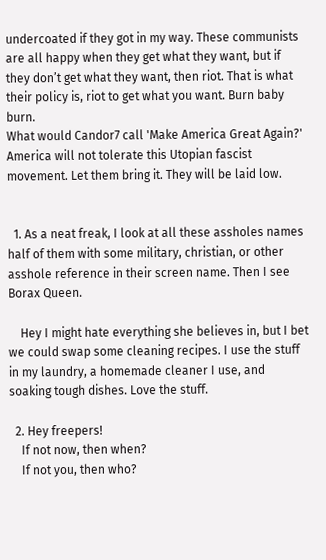undercoated if they got in my way. These communists are all happy when they get what they want, but if they don’t get what they want, then riot. That is what their policy is, riot to get what you want. Burn baby burn.
What would Candor7 call 'Make America Great Again?'
America will not tolerate this Utopian fascist movement. Let them bring it. They will be laid low.


  1. As a neat freak, I look at all these assholes names half of them with some military, christian, or other asshole reference in their screen name. Then I see Borax Queen.

    Hey I might hate everything she believes in, but I bet we could swap some cleaning recipes. I use the stuff in my laundry, a homemade cleaner I use, and soaking tough dishes. Love the stuff.

  2. Hey freepers!
    If not now, then when?
    If not you, then who?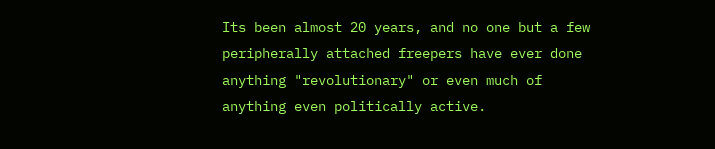Its been almost 20 years, and no one but a few peripherally attached freepers have ever done anything "revolutionary" or even much of anything even politically active.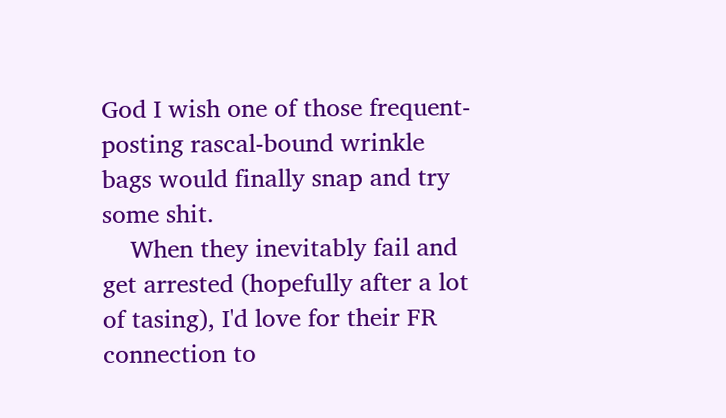God I wish one of those frequent-posting rascal-bound wrinkle bags would finally snap and try some shit.
    When they inevitably fail and get arrested (hopefully after a lot of tasing), I'd love for their FR connection to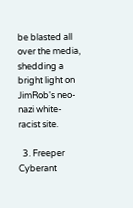be blasted all over the media, shedding a bright light on JimRob's neo-nazi white-racist site.

  3. Freeper Cyberant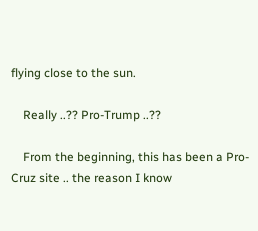flying close to the sun.

    Really ..?? Pro-Trump ..??

    From the beginning, this has been a Pro-Cruz site .. the reason I know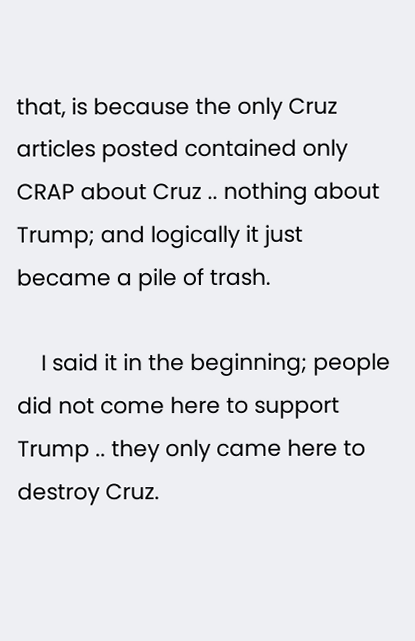that, is because the only Cruz articles posted contained only CRAP about Cruz .. nothing about Trump; and logically it just became a pile of trash.

    I said it in the beginning; people did not come here to support Trump .. they only came here to destroy Cruz.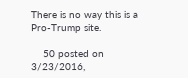There is no way this is a Pro-Trump site.

    50 posted on 3/23/2016,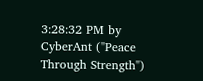3:28:32 PM by CyberAnt ("Peace Through Strength")